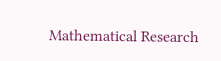Mathematical Research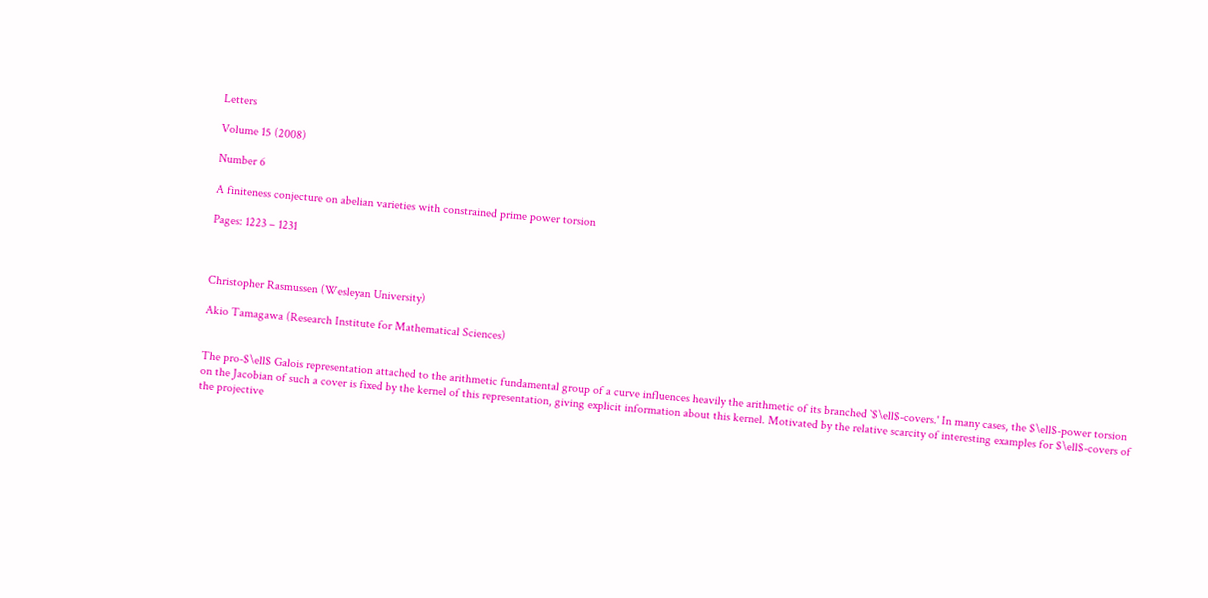Letters

Volume 15 (2008)

Number 6

A finiteness conjecture on abelian varieties with constrained prime power torsion

Pages: 1223 – 1231



Christopher Rasmussen (Wesleyan University)

Akio Tamagawa (Research Institute for Mathematical Sciences)


The pro-$\ell$ Galois representation attached to the arithmetic fundamental group of a curve influences heavily the arithmetic of its branched `$\ell$-covers.' In many cases, the $\ell$-power torsion on the Jacobian of such a cover is fixed by the kernel of this representation, giving explicit information about this kernel. Motivated by the relative scarcity of interesting examples for $\ell$-covers of the projective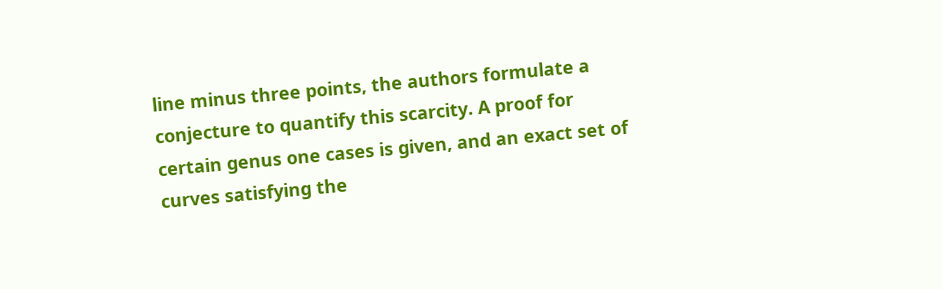line minus three points, the authors formulate a conjecture to quantify this scarcity. A proof for certain genus one cases is given, and an exact set of curves satisfying the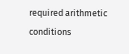required arithmetic conditions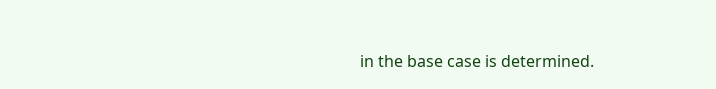in the base case is determined.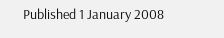Published 1 January 2008